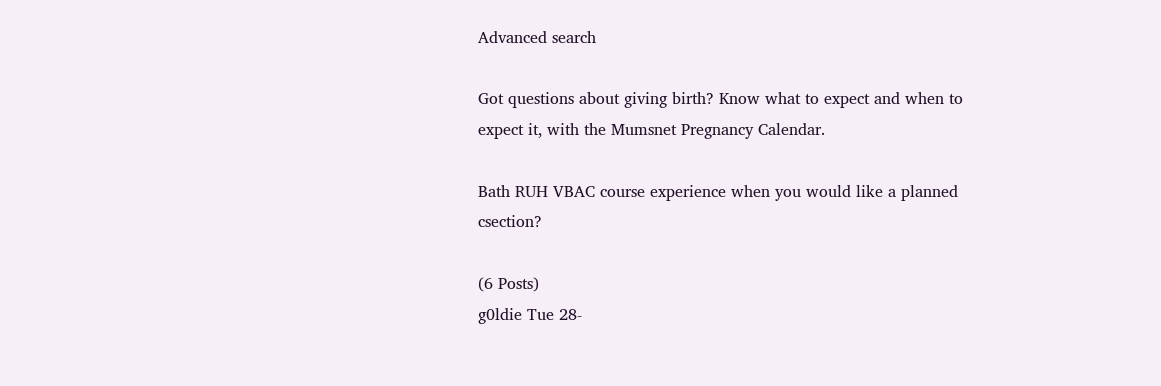Advanced search

Got questions about giving birth? Know what to expect and when to expect it, with the Mumsnet Pregnancy Calendar.

Bath RUH VBAC course experience when you would like a planned csection?

(6 Posts)
g0ldie Tue 28-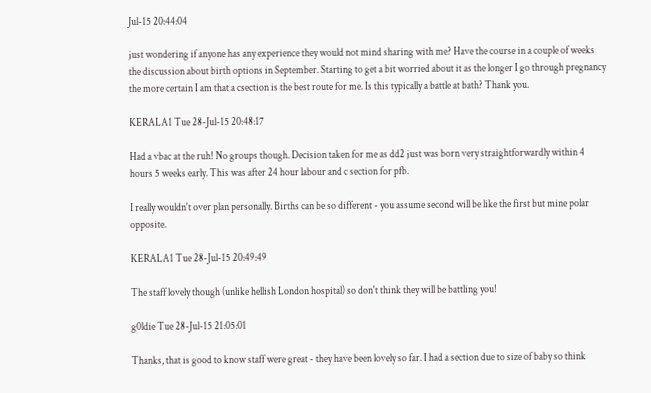Jul-15 20:44:04

just wondering if anyone has any experience they would not mind sharing with me? Have the course in a couple of weeks the discussion about birth options in September. Starting to get a bit worried about it as the longer I go through pregnancy the more certain I am that a csection is the best route for me. Is this typically a battle at bath? Thank you.

KERALA1 Tue 28-Jul-15 20:48:17

Had a vbac at the ruh! No groups though. Decision taken for me as dd2 just was born very straightforwardly within 4 hours 5 weeks early. This was after 24 hour labour and c section for pfb.

I really wouldn't over plan personally. Births can be so different - you assume second will be like the first but mine polar opposite.

KERALA1 Tue 28-Jul-15 20:49:49

The staff lovely though (unlike hellish London hospital) so don't think they will be battling you!

g0ldie Tue 28-Jul-15 21:05:01

Thanks, that is good to know staff were great - they have been lovely so far. I had a section due to size of baby so think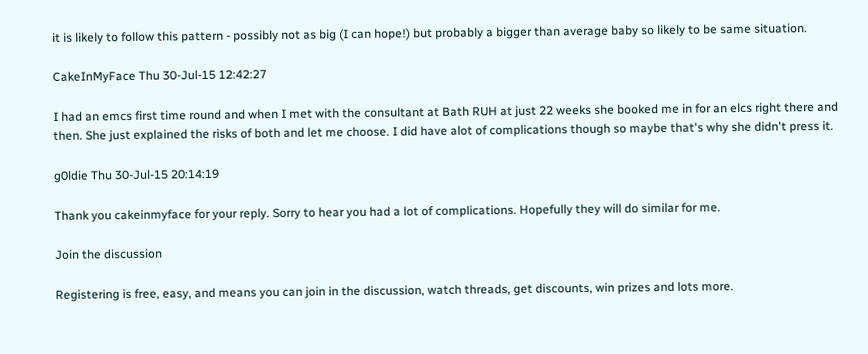it is likely to follow this pattern - possibly not as big (I can hope!) but probably a bigger than average baby so likely to be same situation.

CakeInMyFace Thu 30-Jul-15 12:42:27

I had an emcs first time round and when I met with the consultant at Bath RUH at just 22 weeks she booked me in for an elcs right there and then. She just explained the risks of both and let me choose. I did have alot of complications though so maybe that's why she didn't press it.

g0ldie Thu 30-Jul-15 20:14:19

Thank you cakeinmyface for your reply. Sorry to hear you had a lot of complications. Hopefully they will do similar for me.

Join the discussion

Registering is free, easy, and means you can join in the discussion, watch threads, get discounts, win prizes and lots more.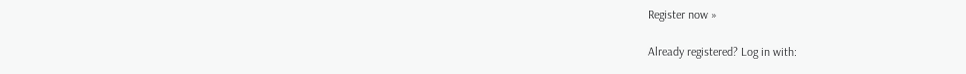Register now »

Already registered? Log in with: